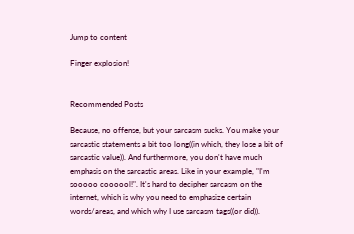Jump to content

Finger explosion!


Recommended Posts

Because, no offense, but your sarcasm sucks. You make your sarcastic statements a bit too long((in which, they lose a bit of sarcastic value)). And furthermore, you don't have much emphasis on the sarcastic areas. Like in your example, "I'm sooooo coooool!". It's hard to decipher sarcasm on the internet, which is why you need to emphasize certain words/areas, and which why I use sarcasm tags((or did)).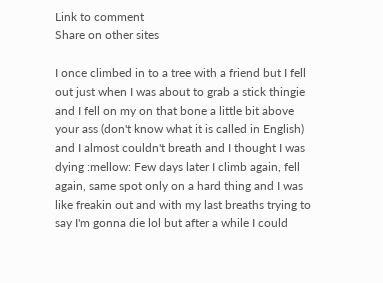Link to comment
Share on other sites

I once climbed in to a tree with a friend but I fell out just when I was about to grab a stick thingie and I fell on my on that bone a little bit above your ass (don't know what it is called in English) and I almost couldn't breath and I thought I was dying :mellow: Few days later I climb again, fell again, same spot only on a hard thing and I was like freakin out and with my last breaths trying to say I'm gonna die lol but after a while I could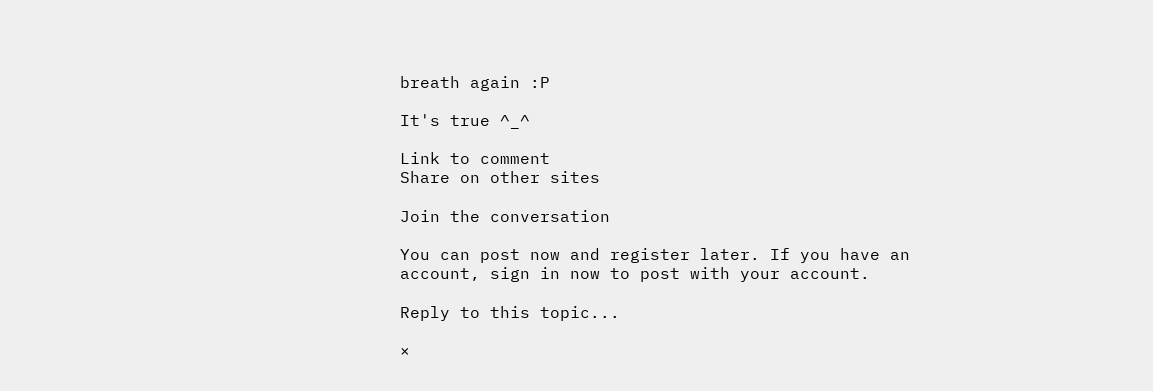breath again :P

It's true ^_^

Link to comment
Share on other sites

Join the conversation

You can post now and register later. If you have an account, sign in now to post with your account.

Reply to this topic...

×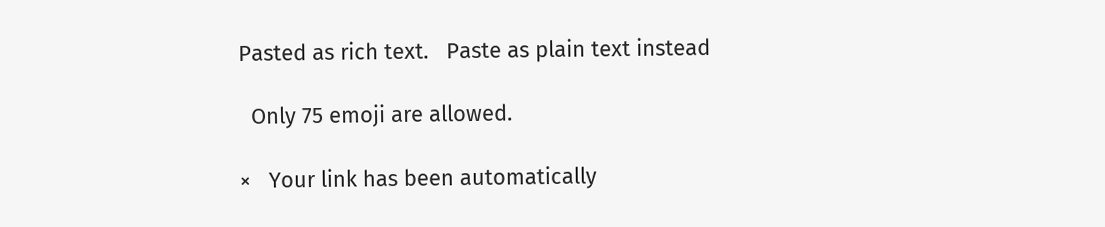Pasted as rich text.   Paste as plain text instead

  Only 75 emoji are allowed.

×   Your link has been automatically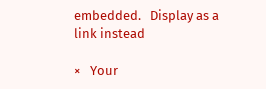embedded.   Display as a link instead

×   Your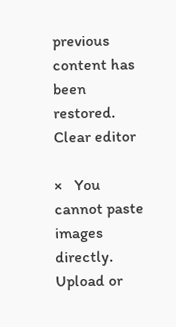previous content has been restored.   Clear editor

×   You cannot paste images directly. Upload or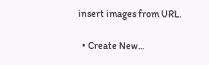insert images from URL.

  • Create New...